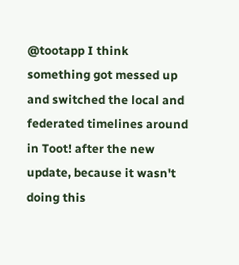@tootapp I think something got messed up and switched the local and federated timelines around in Toot! after the new update, because it wasn't doing this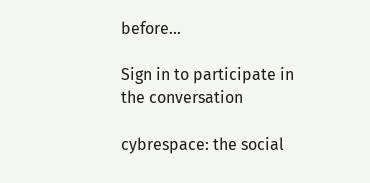before...

Sign in to participate in the conversation

cybrespace: the social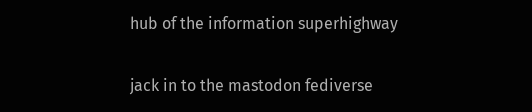hub of the information superhighway

jack in to the mastodon fediverse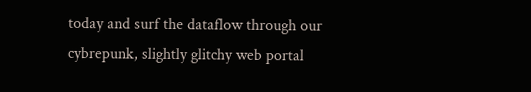today and surf the dataflow through our cybrepunk, slightly glitchy web portal